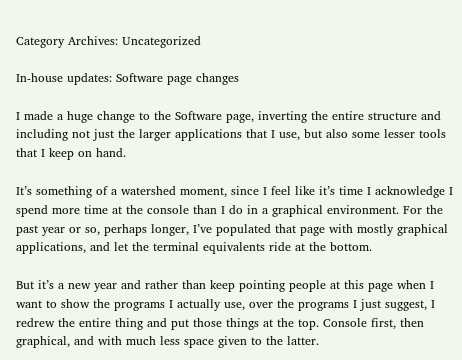Category Archives: Uncategorized

In-house updates: Software page changes

I made a huge change to the Software page, inverting the entire structure and including not just the larger applications that I use, but also some lesser tools that I keep on hand.

It’s something of a watershed moment, since I feel like it’s time I acknowledge I spend more time at the console than I do in a graphical environment. For the past year or so, perhaps longer, I’ve populated that page with mostly graphical applications, and let the terminal equivalents ride at the bottom.

But it’s a new year and rather than keep pointing people at this page when I want to show the programs I actually use, over the programs I just suggest, I redrew the entire thing and put those things at the top. Console first, then graphical, and with much less space given to the latter.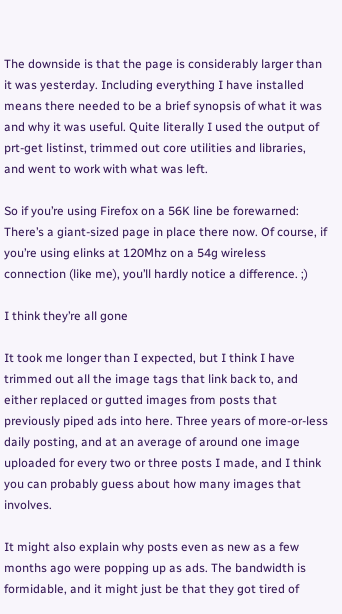The downside is that the page is considerably larger than it was yesterday. Including everything I have installed means there needed to be a brief synopsis of what it was and why it was useful. Quite literally I used the output of prt-get listinst, trimmed out core utilities and libraries, and went to work with what was left.

So if you’re using Firefox on a 56K line be forewarned: There’s a giant-sized page in place there now. Of course, if you’re using elinks at 120Mhz on a 54g wireless connection (like me), you’ll hardly notice a difference. ;)

I think they’re all gone

It took me longer than I expected, but I think I have trimmed out all the image tags that link back to, and either replaced or gutted images from posts that previously piped ads into here. Three years of more-or-less daily posting, and at an average of around one image uploaded for every two or three posts I made, and I think you can probably guess about how many images that involves.

It might also explain why posts even as new as a few months ago were popping up as ads. The bandwidth is formidable, and it might just be that they got tired of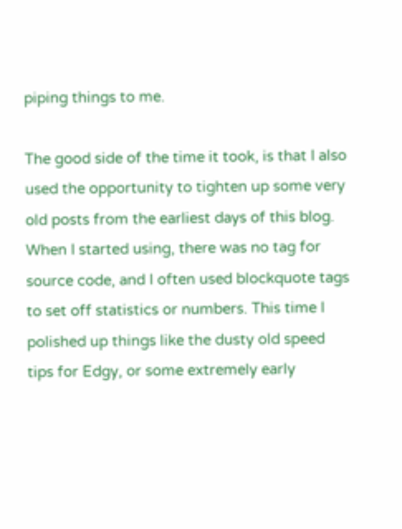piping things to me.

The good side of the time it took, is that I also used the opportunity to tighten up some very old posts from the earliest days of this blog. When I started using, there was no tag for source code, and I often used blockquote tags to set off statistics or numbers. This time I polished up things like the dusty old speed tips for Edgy, or some extremely early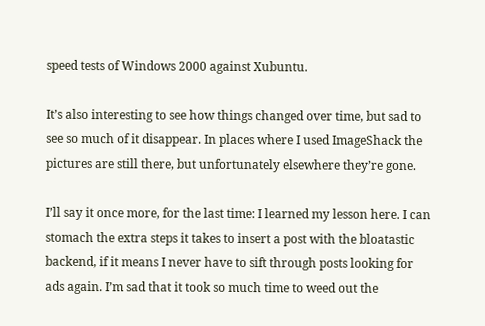speed tests of Windows 2000 against Xubuntu.

It’s also interesting to see how things changed over time, but sad to see so much of it disappear. In places where I used ImageShack the pictures are still there, but unfortunately elsewhere they’re gone.

I’ll say it once more, for the last time: I learned my lesson here. I can stomach the extra steps it takes to insert a post with the bloatastic backend, if it means I never have to sift through posts looking for ads again. I’m sad that it took so much time to weed out the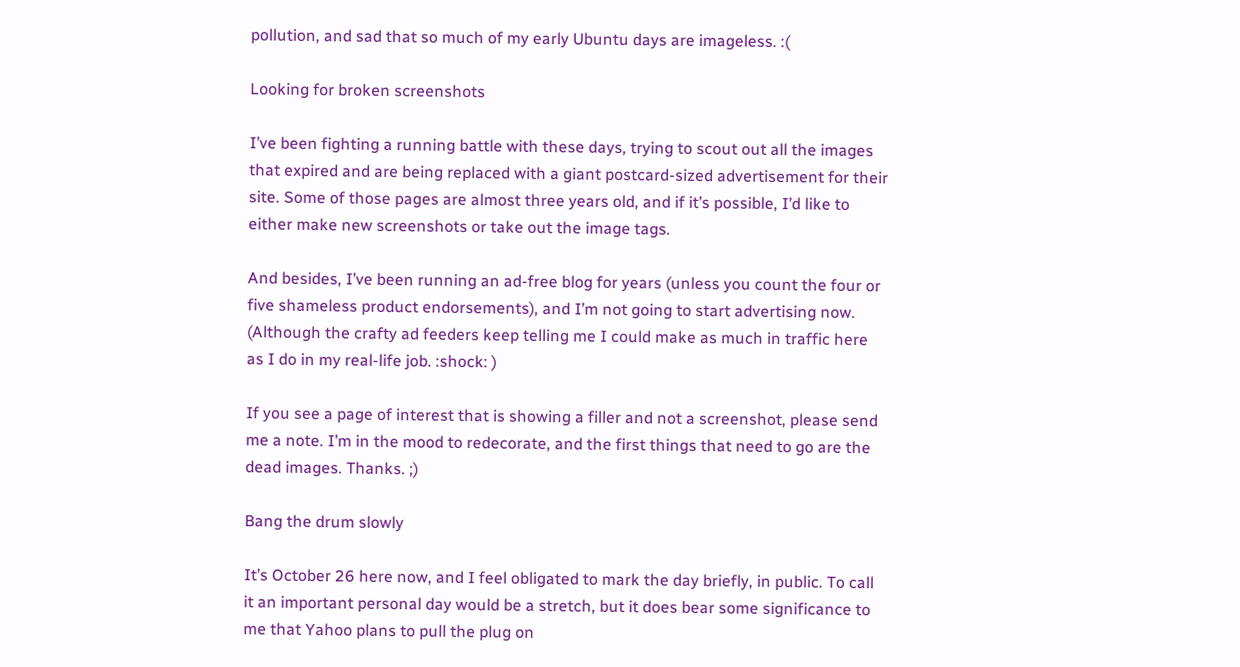pollution, and sad that so much of my early Ubuntu days are imageless. :(

Looking for broken screenshots

I’ve been fighting a running battle with these days, trying to scout out all the images that expired and are being replaced with a giant postcard-sized advertisement for their site. Some of those pages are almost three years old, and if it’s possible, I’d like to either make new screenshots or take out the image tags.

And besides, I’ve been running an ad-free blog for years (unless you count the four or five shameless product endorsements), and I’m not going to start advertising now. (Although the crafty ad feeders keep telling me I could make as much in traffic here as I do in my real-life job. :shock: )

If you see a page of interest that is showing a filler and not a screenshot, please send me a note. I’m in the mood to redecorate, and the first things that need to go are the dead images. Thanks. ;)

Bang the drum slowly

It’s October 26 here now, and I feel obligated to mark the day briefly, in public. To call it an important personal day would be a stretch, but it does bear some significance to me that Yahoo plans to pull the plug on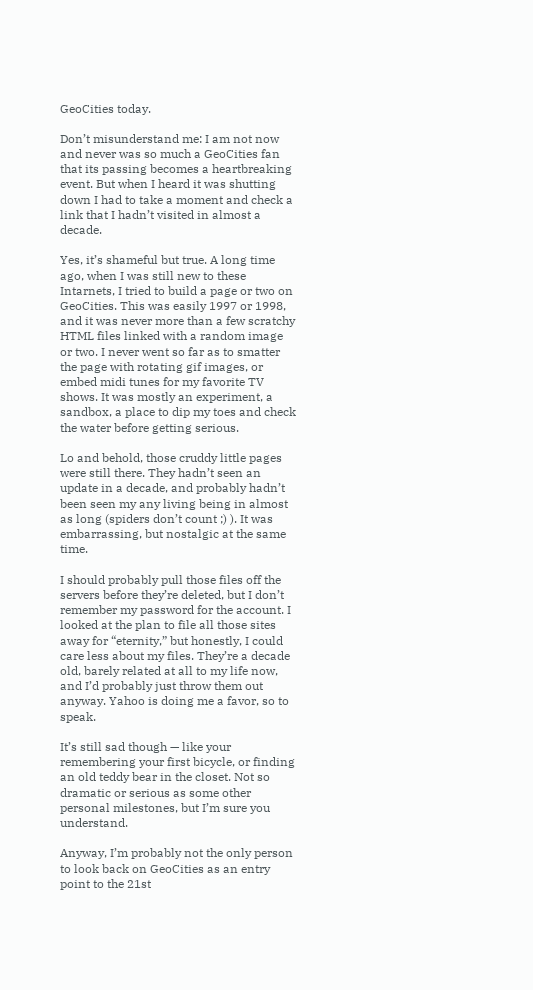GeoCities today.

Don’t misunderstand me: I am not now and never was so much a GeoCities fan that its passing becomes a heartbreaking event. But when I heard it was shutting down I had to take a moment and check a link that I hadn’t visited in almost a decade.

Yes, it’s shameful but true. A long time ago, when I was still new to these Intarnets, I tried to build a page or two on GeoCities. This was easily 1997 or 1998, and it was never more than a few scratchy HTML files linked with a random image or two. I never went so far as to smatter the page with rotating gif images, or embed midi tunes for my favorite TV shows. It was mostly an experiment, a sandbox, a place to dip my toes and check the water before getting serious.

Lo and behold, those cruddy little pages were still there. They hadn’t seen an update in a decade, and probably hadn’t been seen my any living being in almost as long (spiders don’t count ;) ). It was embarrassing, but nostalgic at the same time.

I should probably pull those files off the servers before they’re deleted, but I don’t remember my password for the account. I looked at the plan to file all those sites away for “eternity,” but honestly, I could care less about my files. They’re a decade old, barely related at all to my life now, and I’d probably just throw them out anyway. Yahoo is doing me a favor, so to speak.

It’s still sad though — like your remembering your first bicycle, or finding an old teddy bear in the closet. Not so dramatic or serious as some other personal milestones, but I’m sure you understand.

Anyway, I’m probably not the only person to look back on GeoCities as an entry point to the 21st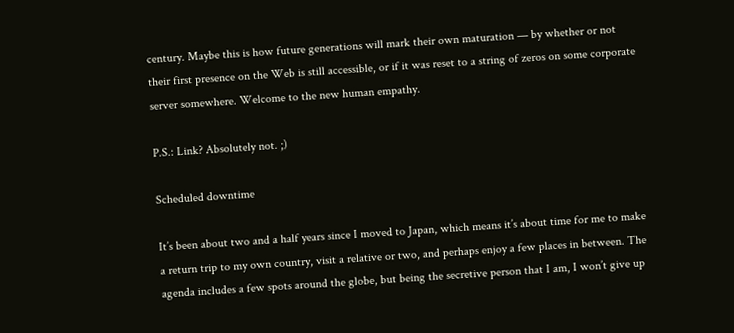century. Maybe this is how future generations will mark their own maturation — by whether or not their first presence on the Web is still accessible, or if it was reset to a string of zeros on some corporate server somewhere. Welcome to the new human empathy.

P.S.: Link? Absolutely not. ;)

Scheduled downtime

It’s been about two and a half years since I moved to Japan, which means it’s about time for me to make a return trip to my own country, visit a relative or two, and perhaps enjoy a few places in between. The agenda includes a few spots around the globe, but being the secretive person that I am, I won’t give up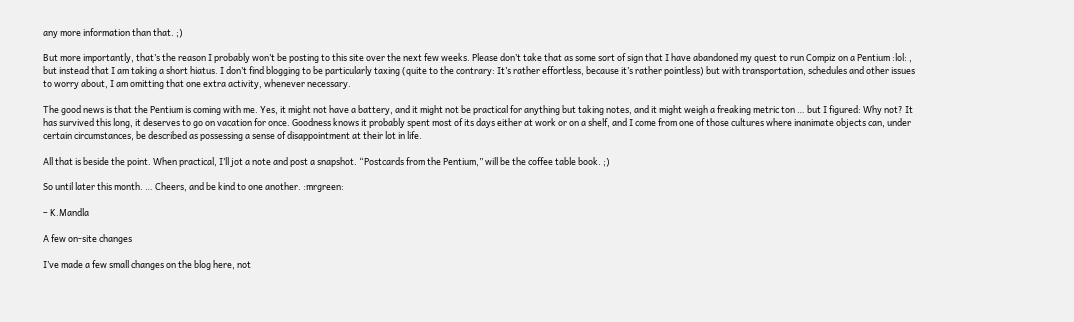any more information than that. ;)

But more importantly, that’s the reason I probably won’t be posting to this site over the next few weeks. Please don’t take that as some sort of sign that I have abandoned my quest to run Compiz on a Pentium :lol: , but instead that I am taking a short hiatus. I don’t find blogging to be particularly taxing (quite to the contrary: It’s rather effortless, because it’s rather pointless) but with transportation, schedules and other issues to worry about, I am omitting that one extra activity, whenever necessary.

The good news is that the Pentium is coming with me. Yes, it might not have a battery, and it might not be practical for anything but taking notes, and it might weigh a freaking metric ton … but I figured: Why not? It has survived this long, it deserves to go on vacation for once. Goodness knows it probably spent most of its days either at work or on a shelf, and I come from one of those cultures where inanimate objects can, under certain circumstances, be described as possessing a sense of disappointment at their lot in life.

All that is beside the point. When practical, I’ll jot a note and post a snapshot. “Postcards from the Pentium,” will be the coffee table book. ;)

So until later this month. … Cheers, and be kind to one another. :mrgreen:

– K.Mandla

A few on-site changes

I’ve made a few small changes on the blog here, not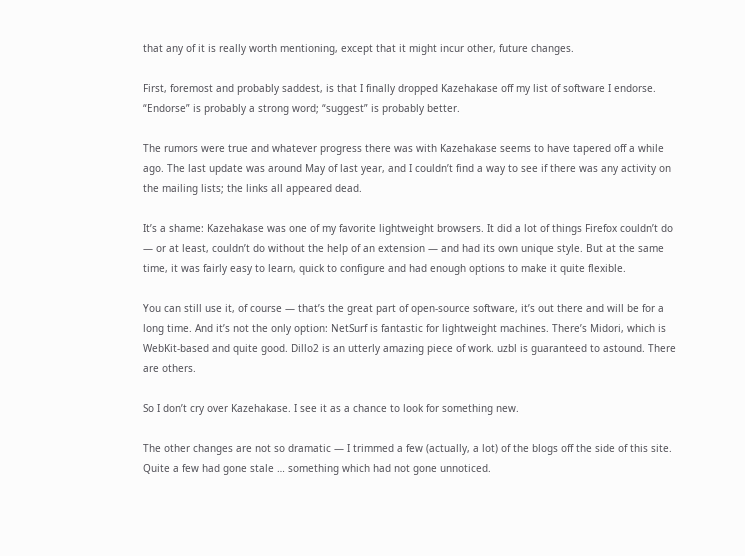that any of it is really worth mentioning, except that it might incur other, future changes.

First, foremost and probably saddest, is that I finally dropped Kazehakase off my list of software I endorse. “Endorse” is probably a strong word; “suggest” is probably better.

The rumors were true and whatever progress there was with Kazehakase seems to have tapered off a while ago. The last update was around May of last year, and I couldn’t find a way to see if there was any activity on the mailing lists; the links all appeared dead.

It’s a shame: Kazehakase was one of my favorite lightweight browsers. It did a lot of things Firefox couldn’t do — or at least, couldn’t do without the help of an extension — and had its own unique style. But at the same time, it was fairly easy to learn, quick to configure and had enough options to make it quite flexible.

You can still use it, of course — that’s the great part of open-source software, it’s out there and will be for a long time. And it’s not the only option: NetSurf is fantastic for lightweight machines. There’s Midori, which is WebKit-based and quite good. Dillo2 is an utterly amazing piece of work. uzbl is guaranteed to astound. There are others.

So I don’t cry over Kazehakase. I see it as a chance to look for something new.

The other changes are not so dramatic — I trimmed a few (actually, a lot) of the blogs off the side of this site. Quite a few had gone stale … something which had not gone unnoticed.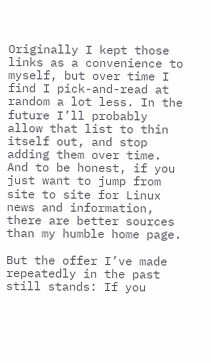Originally I kept those links as a convenience to myself, but over time I find I pick-and-read at random a lot less. In the future I’ll probably allow that list to thin itself out, and stop adding them over time. And to be honest, if you just want to jump from site to site for Linux news and information, there are better sources than my humble home page.

But the offer I’ve made repeatedly in the past still stands: If you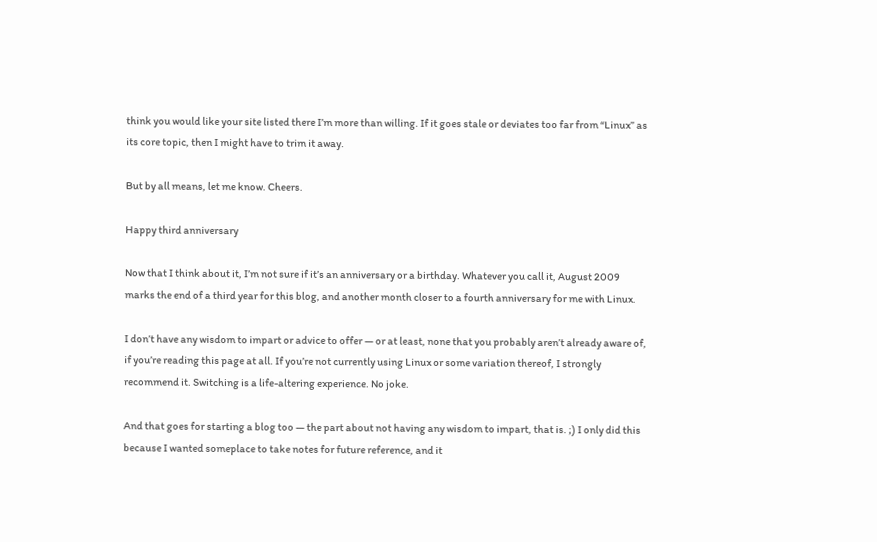think you would like your site listed there I’m more than willing. If it goes stale or deviates too far from “Linux” as its core topic, then I might have to trim it away.

But by all means, let me know. Cheers.

Happy third anniversary

Now that I think about it, I’m not sure if it’s an anniversary or a birthday. Whatever you call it, August 2009 marks the end of a third year for this blog, and another month closer to a fourth anniversary for me with Linux.

I don’t have any wisdom to impart or advice to offer — or at least, none that you probably aren’t already aware of, if you’re reading this page at all. If you’re not currently using Linux or some variation thereof, I strongly recommend it. Switching is a life-altering experience. No joke.

And that goes for starting a blog too — the part about not having any wisdom to impart, that is. ;) I only did this because I wanted someplace to take notes for future reference, and it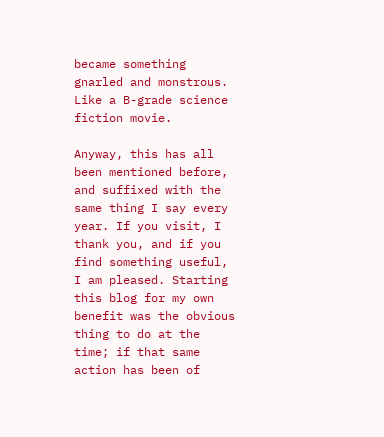became something gnarled and monstrous. Like a B-grade science fiction movie.

Anyway, this has all been mentioned before, and suffixed with the same thing I say every year. If you visit, I thank you, and if you find something useful, I am pleased. Starting this blog for my own benefit was the obvious thing to do at the time; if that same action has been of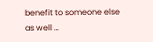benefit to someone else as well …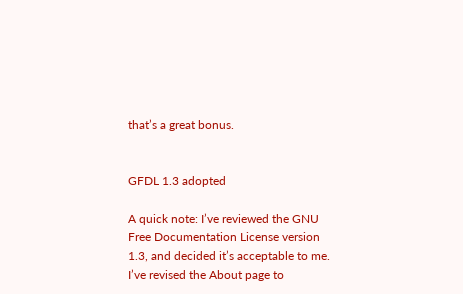that’s a great bonus.


GFDL 1.3 adopted

A quick note: I’ve reviewed the GNU Free Documentation License version 1.3, and decided it’s acceptable to me. I’ve revised the About page to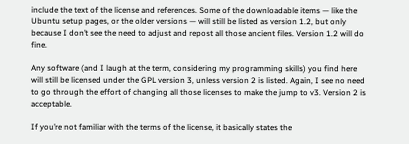include the text of the license and references. Some of the downloadable items — like the Ubuntu setup pages, or the older versions — will still be listed as version 1.2, but only because I don’t see the need to adjust and repost all those ancient files. Version 1.2 will do fine.

Any software (and I laugh at the term, considering my programming skills) you find here will still be licensed under the GPL version 3, unless version 2 is listed. Again, I see no need to go through the effort of changing all those licenses to make the jump to v3. Version 2 is acceptable.

If you’re not familiar with the terms of the license, it basically states the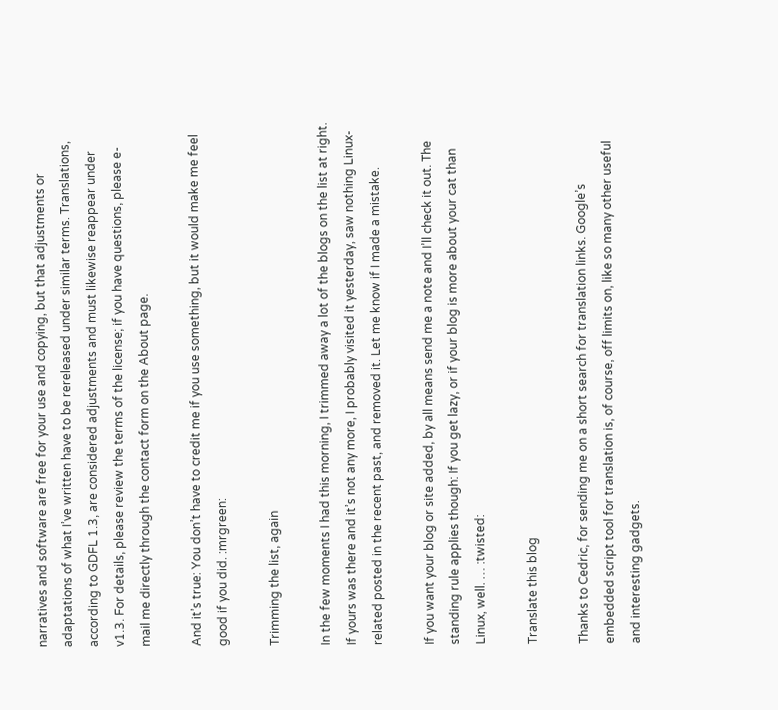narratives and software are free for your use and copying, but that adjustments or adaptations of what I’ve written have to be rereleased under similar terms. Translations, according to GDFL 1.3, are considered adjustments and must likewise reappear under v1.3. For details, please review the terms of the license; if you have questions, please e-mail me directly through the contact form on the About page.

And it’s true: You don’t have to credit me if you use something, but it would make me feel good if you did. :mrgreen:

Trimming the list, again

In the few moments I had this morning, I trimmed away a lot of the blogs on the list at right. If yours was there and it’s not any more, I probably visited it yesterday, saw nothing Linux-related posted in the recent past, and removed it. Let me know if I made a mistake.

If you want your blog or site added, by all means send me a note and I’ll check it out. The standing rule applies though: If you get lazy, or if your blog is more about your cat than Linux, well. … :twisted:

Translate this blog

Thanks to Cedric, for sending me on a short search for translation links. Google’s embedded script tool for translation is, of course, off limits on, like so many other useful and interesting gadgets.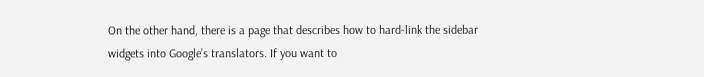On the other hand, there is a page that describes how to hard-link the sidebar widgets into Google’s translators. If you want to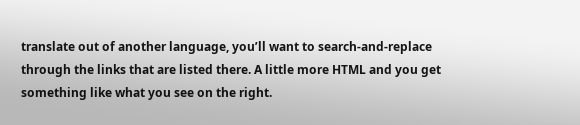translate out of another language, you’ll want to search-and-replace through the links that are listed there. A little more HTML and you get something like what you see on the right.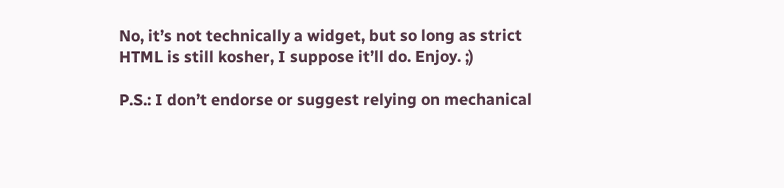No, it’s not technically a widget, but so long as strict HTML is still kosher, I suppose it’ll do. Enjoy. ;)

P.S.: I don’t endorse or suggest relying on mechanical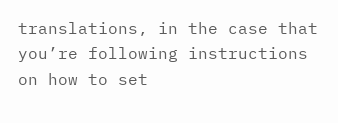translations, in the case that you’re following instructions on how to set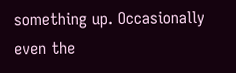something up. Occasionally even the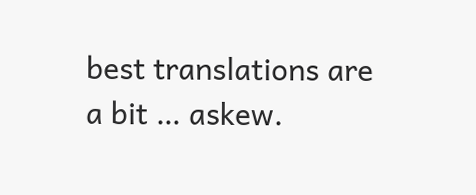best translations are a bit … askew.